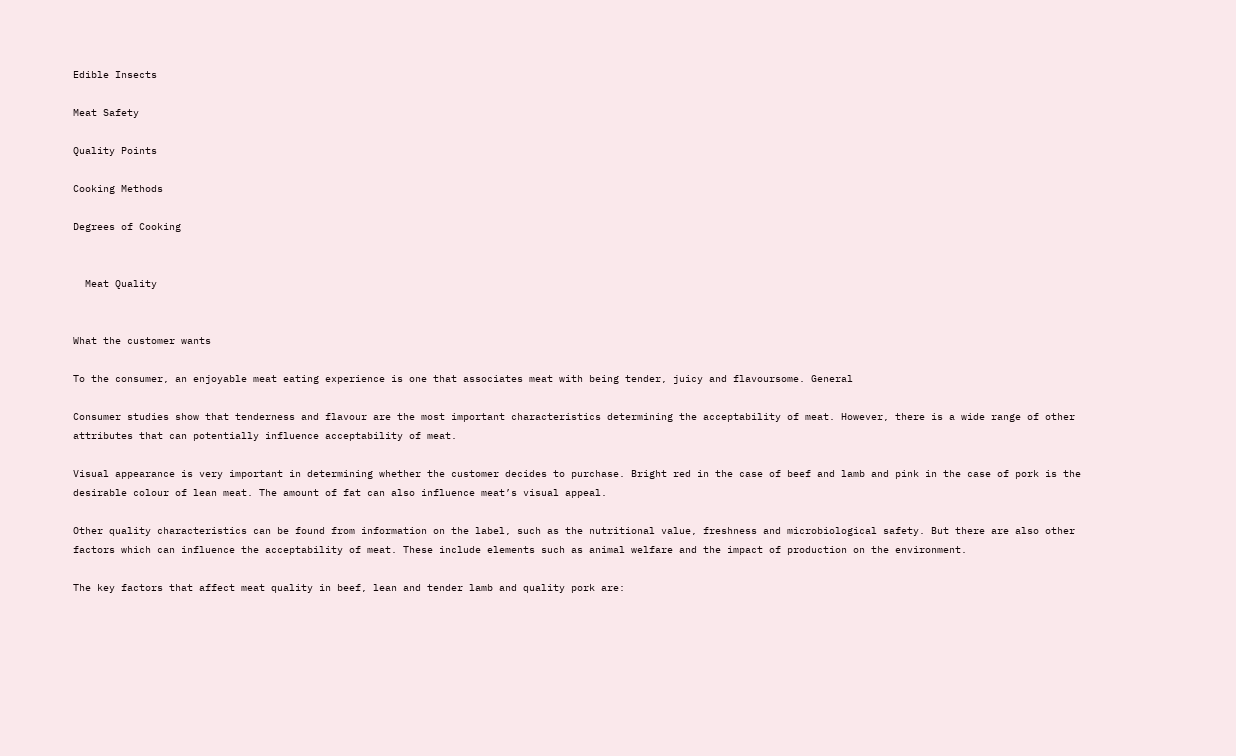Edible Insects

Meat Safety

Quality Points

Cooking Methods

Degrees of Cooking


  Meat Quality


What the customer wants

To the consumer, an enjoyable meat eating experience is one that associates meat with being tender, juicy and flavoursome. General

Consumer studies show that tenderness and flavour are the most important characteristics determining the acceptability of meat. However, there is a wide range of other attributes that can potentially influence acceptability of meat.

Visual appearance is very important in determining whether the customer decides to purchase. Bright red in the case of beef and lamb and pink in the case of pork is the desirable colour of lean meat. The amount of fat can also influence meat’s visual appeal.

Other quality characteristics can be found from information on the label, such as the nutritional value, freshness and microbiological safety. But there are also other factors which can influence the acceptability of meat. These include elements such as animal welfare and the impact of production on the environment.

The key factors that affect meat quality in beef, lean and tender lamb and quality pork are: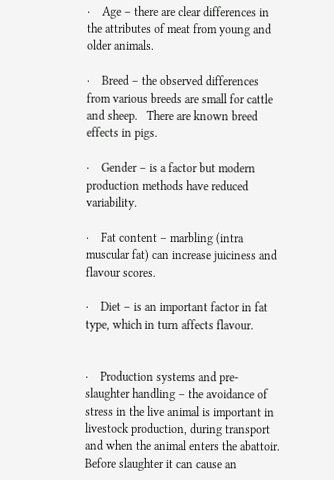·    Age – there are clear differences in the attributes of meat from young and older animals.

·    Breed – the observed differences from various breeds are small for cattle and sheep.   There are known breed effects in pigs.

·    Gender – is a factor but modern production methods have reduced variability.

·    Fat content – marbling (intra muscular fat) can increase juiciness and flavour scores.

·    Diet – is an important factor in fat type, which in turn affects flavour.


·    Production systems and pre-slaughter handling – the avoidance of stress in the live animal is important in livestock production, during transport and when the animal enters the abattoir. Before slaughter it can cause an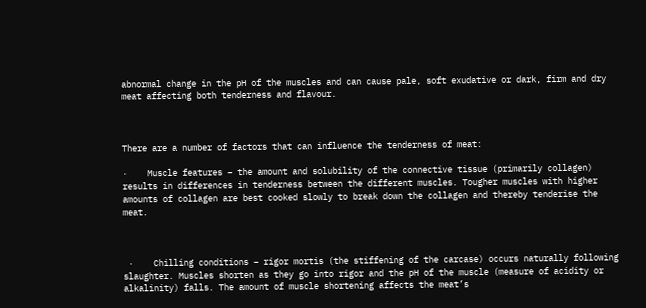abnormal change in the pH of the muscles and can cause pale, soft exudative or dark, firm and dry meat affecting both tenderness and flavour.



There are a number of factors that can influence the tenderness of meat:

·    Muscle features – the amount and solubility of the connective tissue (primarily collagen) results in differences in tenderness between the different muscles. Tougher muscles with higher amounts of collagen are best cooked slowly to break down the collagen and thereby tenderise the meat.



 ·    Chilling conditions – rigor mortis (the stiffening of the carcase) occurs naturally following slaughter. Muscles shorten as they go into rigor and the pH of the muscle (measure of acidity or alkalinity) falls. The amount of muscle shortening affects the meat’s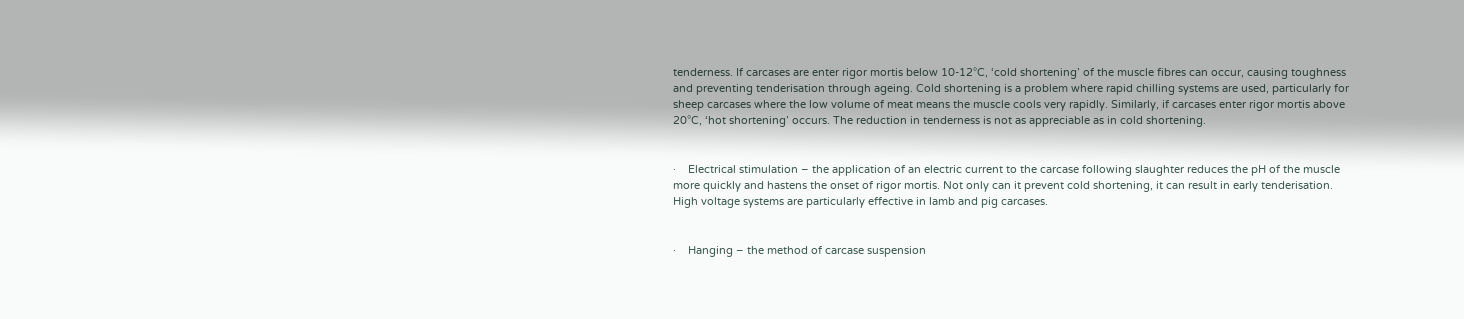tenderness. If carcases are enter rigor mortis below 10-12°C, ‘cold shortening’ of the muscle fibres can occur, causing toughness and preventing tenderisation through ageing. Cold shortening is a problem where rapid chilling systems are used, particularly for sheep carcases where the low volume of meat means the muscle cools very rapidly. Similarly, if carcases enter rigor mortis above 20°C, ‘hot shortening’ occurs. The reduction in tenderness is not as appreciable as in cold shortening.


·    Electrical stimulation – the application of an electric current to the carcase following slaughter reduces the pH of the muscle more quickly and hastens the onset of rigor mortis. Not only can it prevent cold shortening, it can result in early tenderisation.  High voltage systems are particularly effective in lamb and pig carcases.


·    Hanging – the method of carcase suspension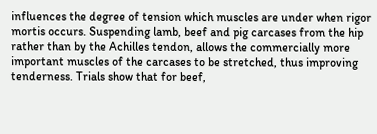influences the degree of tension which muscles are under when rigor mortis occurs. Suspending lamb, beef and pig carcases from the hip rather than by the Achilles tendon, allows the commercially more important muscles of the carcases to be stretched, thus improving tenderness. Trials show that for beef,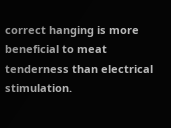correct hanging is more beneficial to meat tenderness than electrical stimulation.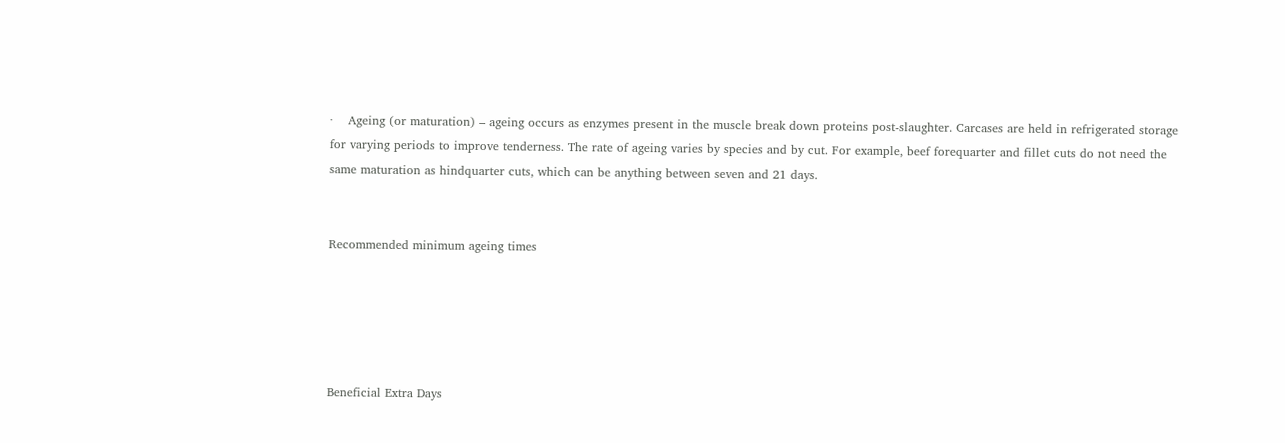·    Ageing (or maturation) – ageing occurs as enzymes present in the muscle break down proteins post-slaughter. Carcases are held in refrigerated storage for varying periods to improve tenderness. The rate of ageing varies by species and by cut. For example, beef forequarter and fillet cuts do not need the same maturation as hindquarter cuts, which can be anything between seven and 21 days.


Recommended minimum ageing times





Beneficial Extra Days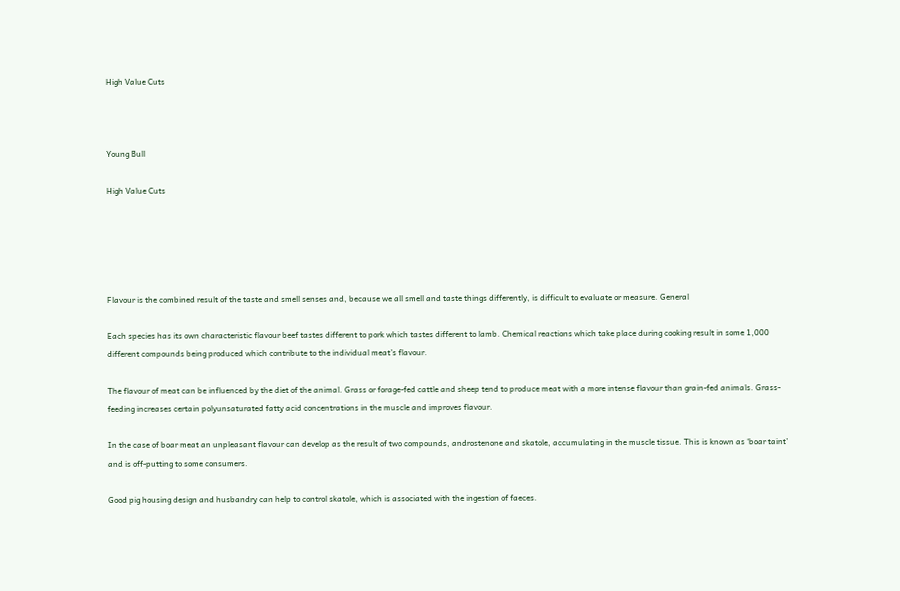High Value Cuts



Young Bull

High Value Cuts





Flavour is the combined result of the taste and smell senses and, because we all smell and taste things differently, is difficult to evaluate or measure. General

Each species has its own characteristic flavour beef tastes different to pork which tastes different to lamb. Chemical reactions which take place during cooking result in some 1,000 different compounds being produced which contribute to the individual meat’s flavour.

The flavour of meat can be influenced by the diet of the animal. Grass or forage-fed cattle and sheep tend to produce meat with a more intense flavour than grain-fed animals. Grass-feeding increases certain polyunsaturated fatty acid concentrations in the muscle and improves flavour.

In the case of boar meat an unpleasant flavour can develop as the result of two compounds, androstenone and skatole, accumulating in the muscle tissue. This is known as ‘boar taint’ and is off-putting to some consumers.

Good pig housing design and husbandry can help to control skatole, which is associated with the ingestion of faeces.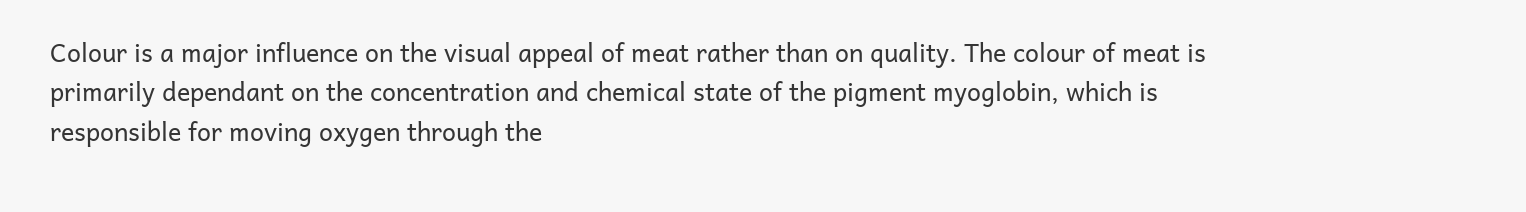Colour is a major influence on the visual appeal of meat rather than on quality. The colour of meat is primarily dependant on the concentration and chemical state of the pigment myoglobin, which is responsible for moving oxygen through the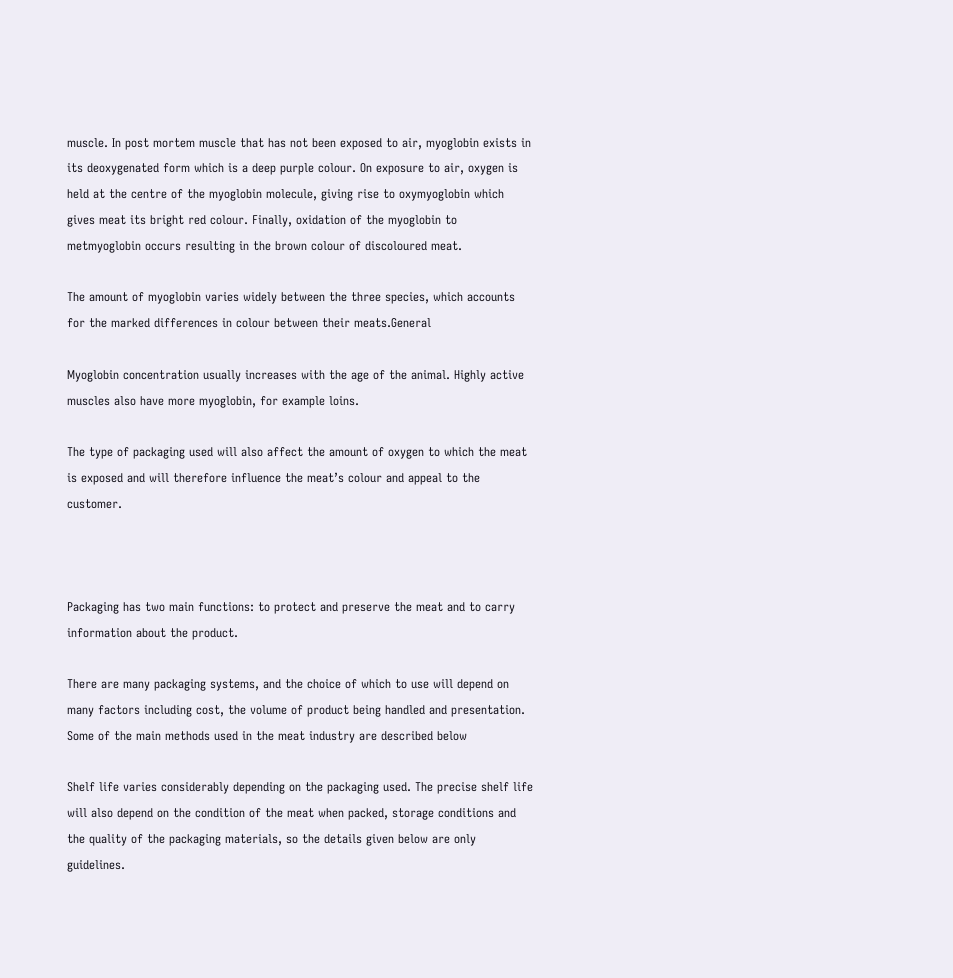muscle. In post mortem muscle that has not been exposed to air, myoglobin exists in its deoxygenated form which is a deep purple colour. On exposure to air, oxygen is held at the centre of the myoglobin molecule, giving rise to oxymyoglobin which gives meat its bright red colour. Finally, oxidation of the myoglobin to metmyoglobin occurs resulting in the brown colour of discoloured meat.

The amount of myoglobin varies widely between the three species, which accounts for the marked differences in colour between their meats.General

Myoglobin concentration usually increases with the age of the animal. Highly active muscles also have more myoglobin, for example loins.

The type of packaging used will also affect the amount of oxygen to which the meat is exposed and will therefore influence the meat’s colour and appeal to the customer.



Packaging has two main functions: to protect and preserve the meat and to carry information about the product.

There are many packaging systems, and the choice of which to use will depend on many factors including cost, the volume of product being handled and presentation. Some of the main methods used in the meat industry are described below

Shelf life varies considerably depending on the packaging used. The precise shelf life will also depend on the condition of the meat when packed, storage conditions and the quality of the packaging materials, so the details given below are only guidelines.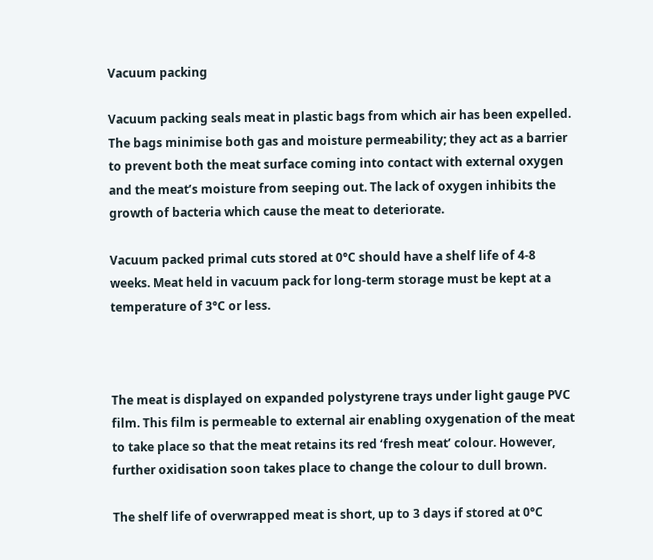Vacuum packing

Vacuum packing seals meat in plastic bags from which air has been expelled. The bags minimise both gas and moisture permeability; they act as a barrier to prevent both the meat surface coming into contact with external oxygen and the meat’s moisture from seeping out. The lack of oxygen inhibits the growth of bacteria which cause the meat to deteriorate.

Vacuum packed primal cuts stored at 0°C should have a shelf life of 4-8 weeks. Meat held in vacuum pack for long-term storage must be kept at a temperature of 3°C or less.



The meat is displayed on expanded polystyrene trays under light gauge PVC film. This film is permeable to external air enabling oxygenation of the meat to take place so that the meat retains its red ‘fresh meat’ colour. However, further oxidisation soon takes place to change the colour to dull brown.

The shelf life of overwrapped meat is short, up to 3 days if stored at 0°C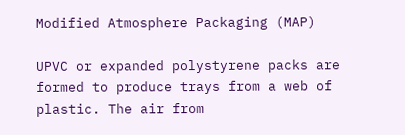Modified Atmosphere Packaging (MAP)

UPVC or expanded polystyrene packs are formed to produce trays from a web of plastic. The air from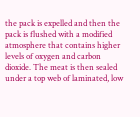the pack is expelled and then the pack is flushed with a modified atmosphere that contains higher levels of oxygen and carbon dioxide. The meat is then sealed under a top web of laminated, low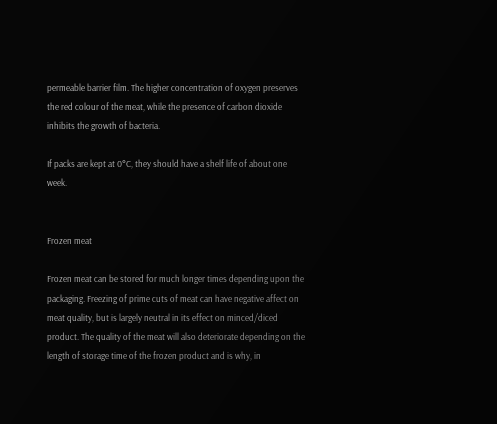permeable barrier film. The higher concentration of oxygen preserves the red colour of the meat, while the presence of carbon dioxide inhibits the growth of bacteria.

If packs are kept at 0°C, they should have a shelf life of about one week.


Frozen meat

Frozen meat can be stored for much longer times depending upon the packaging. Freezing of prime cuts of meat can have negative affect on meat quality, but is largely neutral in its effect on minced/diced product. The quality of the meat will also deteriorate depending on the length of storage time of the frozen product and is why, in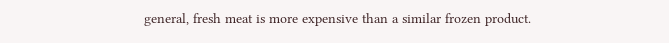general, fresh meat is more expensive than a similar frozen product.